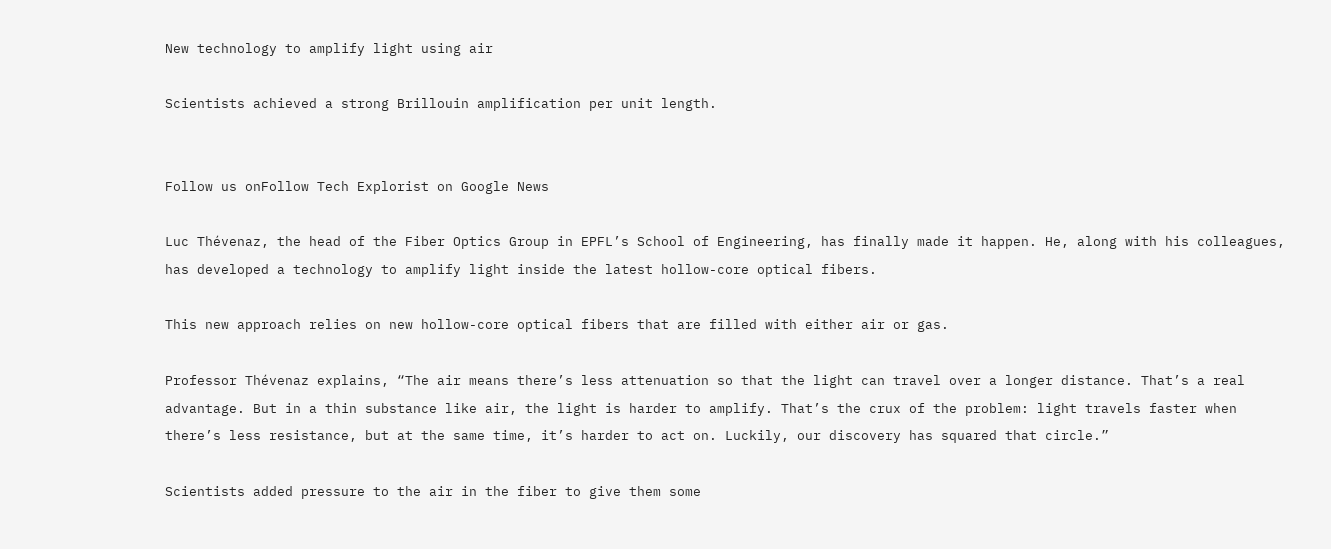New technology to amplify light using air

Scientists achieved a strong Brillouin amplification per unit length.


Follow us onFollow Tech Explorist on Google News

Luc Thévenaz, the head of the Fiber Optics Group in EPFL’s School of Engineering, has finally made it happen. He, along with his colleagues, has developed a technology to amplify light inside the latest hollow-core optical fibers.

This new approach relies on new hollow-core optical fibers that are filled with either air or gas.

Professor Thévenaz explains, “The air means there’s less attenuation so that the light can travel over a longer distance. That’s a real advantage. But in a thin substance like air, the light is harder to amplify. That’s the crux of the problem: light travels faster when there’s less resistance, but at the same time, it’s harder to act on. Luckily, our discovery has squared that circle.”

Scientists added pressure to the air in the fiber to give them some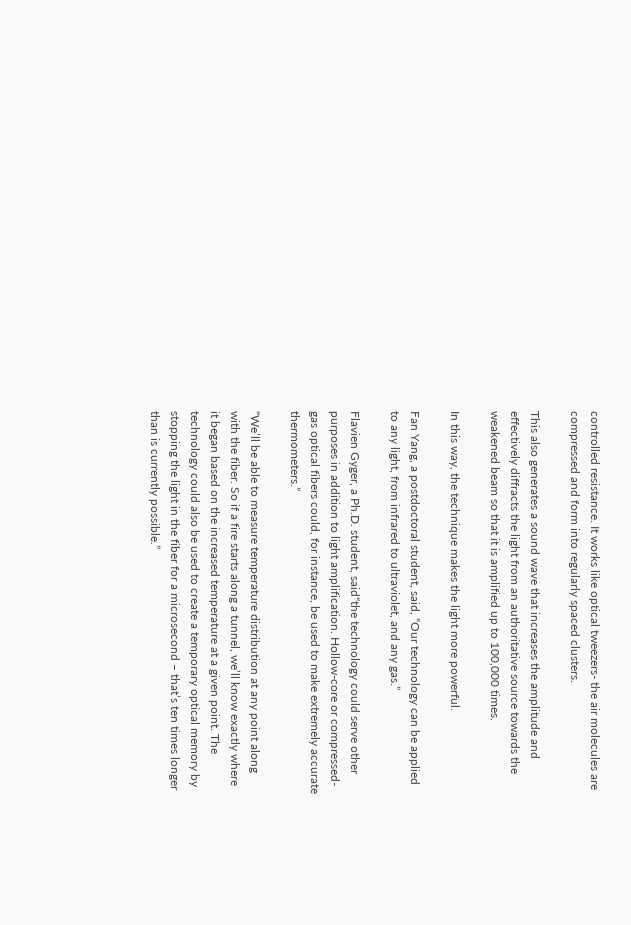controlled resistance. It works like optical tweezers- the air molecules are compressed and form into regularly spaced clusters.

This also generates a sound wave that increases the amplitude and effectively diffracts the light from an authoritative source towards the weakened beam so that it is amplified up to 100,000 times.

In this way, the technique makes the light more powerful.

Fan Yang, a postdoctoral student, said, “Our technology can be applied to any light, from infrared to ultraviolet, and any gas.”

Flavien Gyger, a Ph.D. student, said“the technology could serve other purposes in addition to light amplification. Hollow-core or compressed-gas optical fibers could, for instance, be used to make extremely accurate thermometers.”

“We’ll be able to measure temperature distribution at any point along with the fiber. So if a fire starts along a tunnel, we’ll know exactly where it began based on the increased temperature at a given point. The technology could also be used to create a temporary optical memory by stopping the light in the fiber for a microsecond – that’s ten times longer than is currently possible.”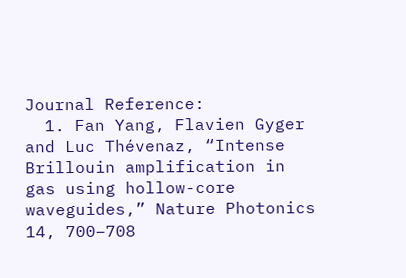Journal Reference:
  1. Fan Yang, Flavien Gyger and Luc Thévenaz, “Intense Brillouin amplification in gas using hollow-core waveguides,” Nature Photonics 14, 700–708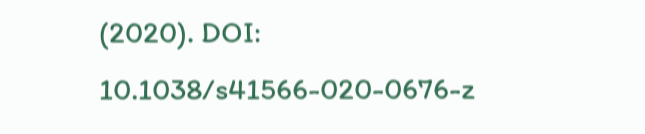(2020). DOI: 10.1038/s41566-020-0676-z